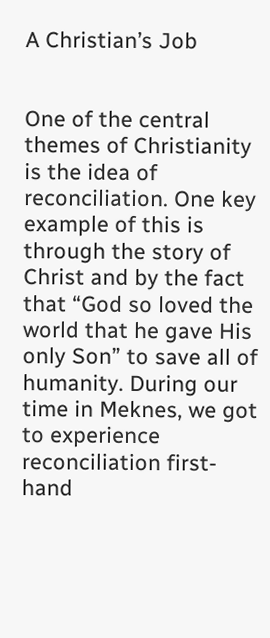A Christian’s Job


One of the central themes of Christianity is the idea of reconciliation. One key example of this is through the story of Christ and by the fact that “God so loved the world that he gave His only Son” to save all of humanity. During our time in Meknes, we got to experience reconciliation first-hand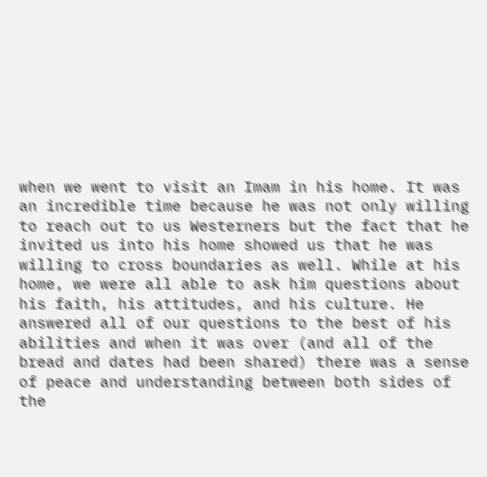when we went to visit an Imam in his home. It was an incredible time because he was not only willing to reach out to us Westerners but the fact that he invited us into his home showed us that he was willing to cross boundaries as well. While at his home, we were all able to ask him questions about his faith, his attitudes, and his culture. He answered all of our questions to the best of his abilities and when it was over (and all of the bread and dates had been shared) there was a sense of peace and understanding between both sides of the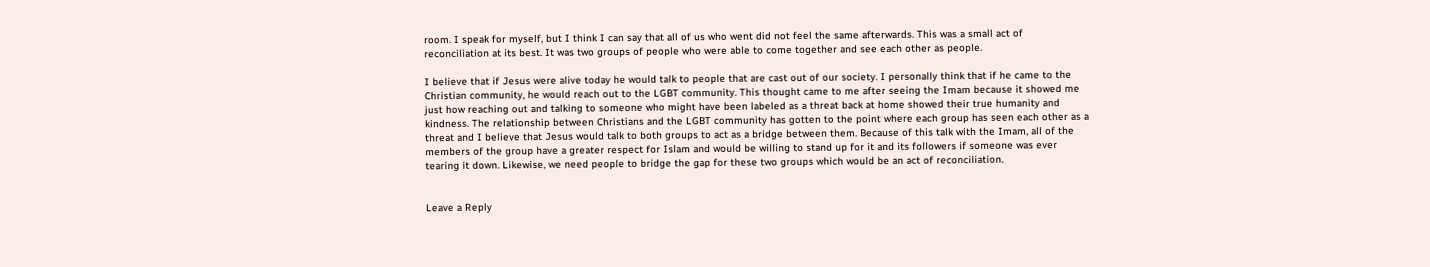room. I speak for myself, but I think I can say that all of us who went did not feel the same afterwards. This was a small act of reconciliation at its best. It was two groups of people who were able to come together and see each other as people.

I believe that if Jesus were alive today he would talk to people that are cast out of our society. I personally think that if he came to the Christian community, he would reach out to the LGBT community. This thought came to me after seeing the Imam because it showed me just how reaching out and talking to someone who might have been labeled as a threat back at home showed their true humanity and kindness. The relationship between Christians and the LGBT community has gotten to the point where each group has seen each other as a threat and I believe that Jesus would talk to both groups to act as a bridge between them. Because of this talk with the Imam, all of the members of the group have a greater respect for Islam and would be willing to stand up for it and its followers if someone was ever tearing it down. Likewise, we need people to bridge the gap for these two groups which would be an act of reconciliation.


Leave a Reply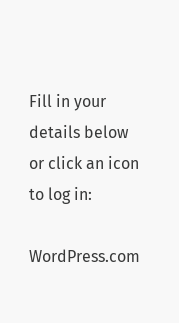Fill in your details below or click an icon to log in:

WordPress.com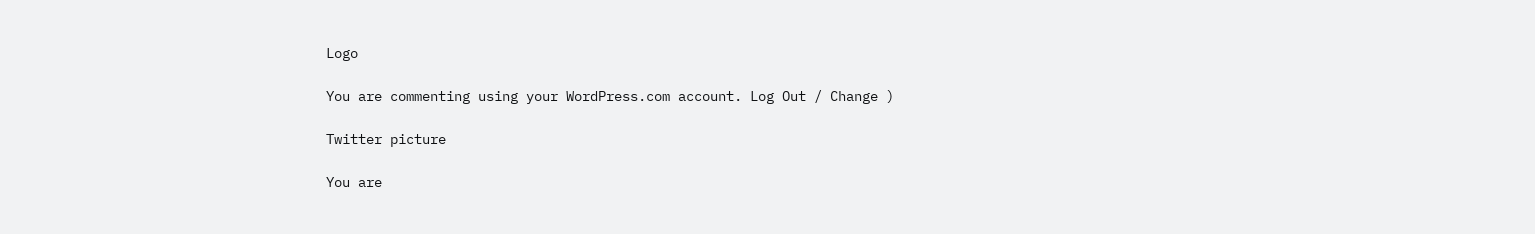Logo

You are commenting using your WordPress.com account. Log Out / Change )

Twitter picture

You are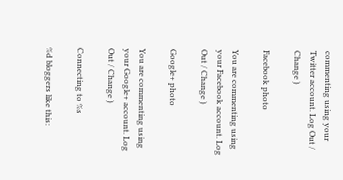commenting using your Twitter account. Log Out / Change )

Facebook photo

You are commenting using your Facebook account. Log Out / Change )

Google+ photo

You are commenting using your Google+ account. Log Out / Change )

Connecting to %s

%d bloggers like this: